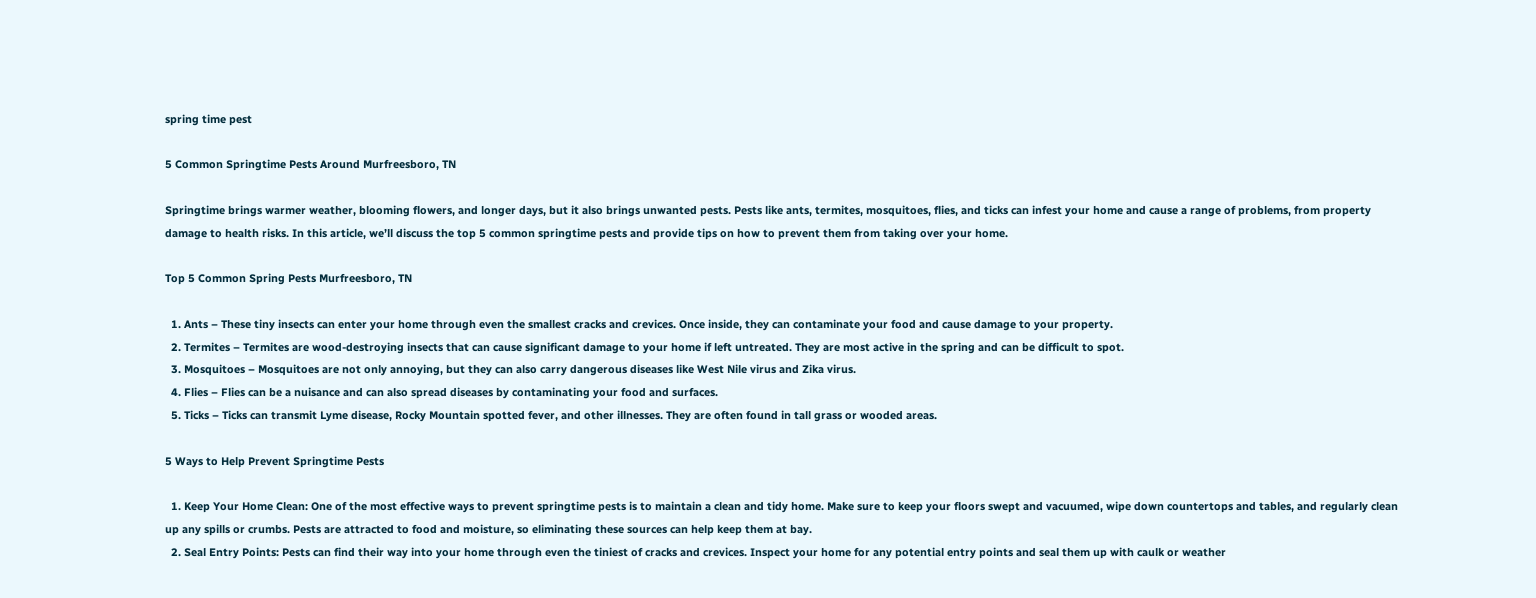spring time pest

5 Common Springtime Pests Around Murfreesboro, TN

Springtime brings warmer weather, blooming flowers, and longer days, but it also brings unwanted pests. Pests like ants, termites, mosquitoes, flies, and ticks can infest your home and cause a range of problems, from property damage to health risks. In this article, we’ll discuss the top 5 common springtime pests and provide tips on how to prevent them from taking over your home.

Top 5 Common Spring Pests Murfreesboro, TN

  1. Ants – These tiny insects can enter your home through even the smallest cracks and crevices. Once inside, they can contaminate your food and cause damage to your property.
  2. Termites – Termites are wood-destroying insects that can cause significant damage to your home if left untreated. They are most active in the spring and can be difficult to spot.
  3. Mosquitoes – Mosquitoes are not only annoying, but they can also carry dangerous diseases like West Nile virus and Zika virus.
  4. Flies – Flies can be a nuisance and can also spread diseases by contaminating your food and surfaces.
  5. Ticks – Ticks can transmit Lyme disease, Rocky Mountain spotted fever, and other illnesses. They are often found in tall grass or wooded areas.

5 Ways to Help Prevent Springtime Pests

  1. Keep Your Home Clean: One of the most effective ways to prevent springtime pests is to maintain a clean and tidy home. Make sure to keep your floors swept and vacuumed, wipe down countertops and tables, and regularly clean up any spills or crumbs. Pests are attracted to food and moisture, so eliminating these sources can help keep them at bay.
  2. Seal Entry Points: Pests can find their way into your home through even the tiniest of cracks and crevices. Inspect your home for any potential entry points and seal them up with caulk or weather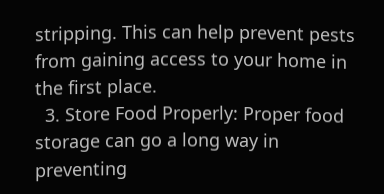stripping. This can help prevent pests from gaining access to your home in the first place.
  3. Store Food Properly: Proper food storage can go a long way in preventing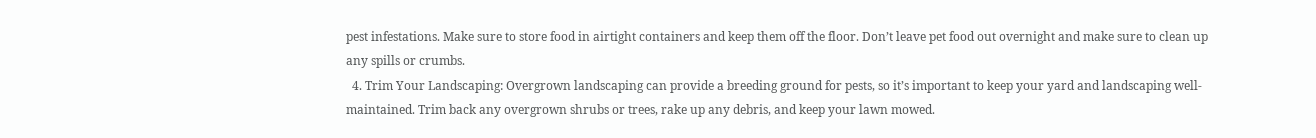pest infestations. Make sure to store food in airtight containers and keep them off the floor. Don’t leave pet food out overnight and make sure to clean up any spills or crumbs.
  4. Trim Your Landscaping: Overgrown landscaping can provide a breeding ground for pests, so it’s important to keep your yard and landscaping well-maintained. Trim back any overgrown shrubs or trees, rake up any debris, and keep your lawn mowed.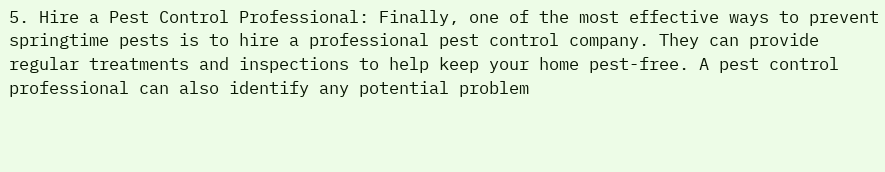5. Hire a Pest Control Professional: Finally, one of the most effective ways to prevent springtime pests is to hire a professional pest control company. They can provide regular treatments and inspections to help keep your home pest-free. A pest control professional can also identify any potential problem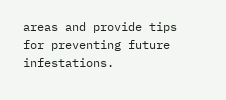areas and provide tips for preventing future infestations.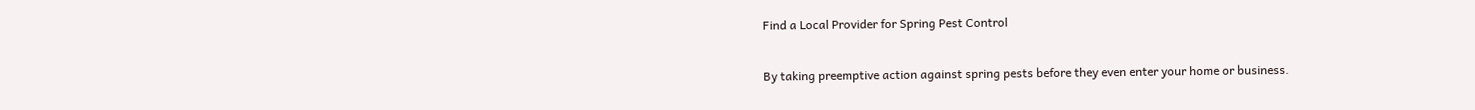Find a Local Provider for Spring Pest Control

By taking preemptive action against spring pests before they even enter your home or business.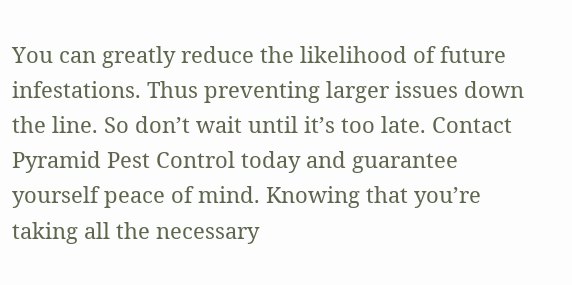You can greatly reduce the likelihood of future infestations. Thus preventing larger issues down the line. So don’t wait until it’s too late. Contact Pyramid Pest Control today and guarantee yourself peace of mind. Knowing that you’re taking all the necessary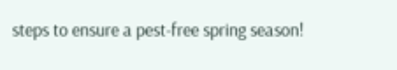steps to ensure a pest-free spring season!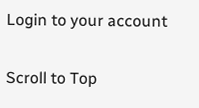Login to your account

Scroll to Top